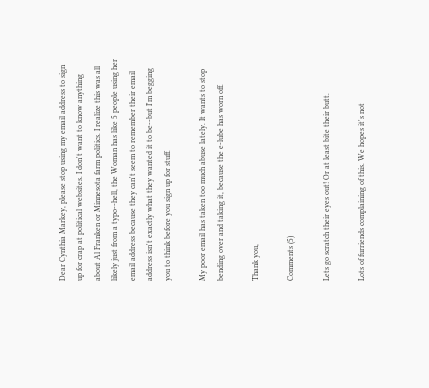Dear Cynthia Markey, please stop using my email address to sign up for crap at political websites. I don't want to know anything about Al Franken or Minnesota farm politics. I realize this was all likely just from a typo--hell, the Woman has like 5 people using her email address because they can't seem to remember their email address isn't exactly what they wanted it to be--but I'm begging you to think before you sign up for stuff.

My poor email has taken too much abuse lately. It wants to stop bending over and taking it, because the e-lube has worn off.

Thank you,

Comments (5)

Lets go scratch their eyes out! Or at least bite their butt.

Lots of furriends complaining of this. We hopes it's not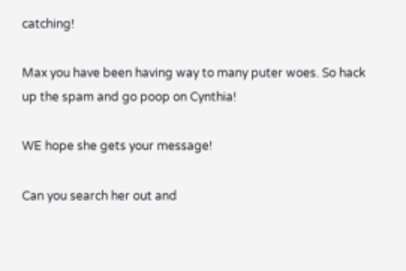catching!

Max you have been having way to many puter woes. So hack up the spam and go poop on Cynthia!

WE hope she gets your message!

Can you search her out and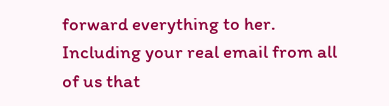forward everything to her. Including your real email from all of us that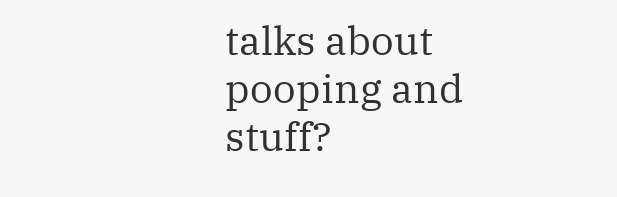talks about pooping and stuff?